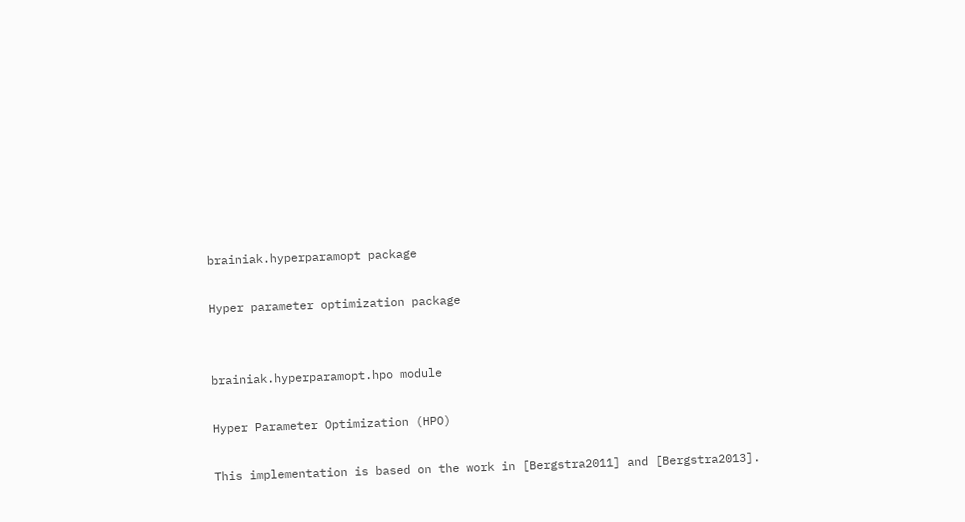brainiak.hyperparamopt package

Hyper parameter optimization package


brainiak.hyperparamopt.hpo module

Hyper Parameter Optimization (HPO)

This implementation is based on the work in [Bergstra2011] and [Bergstra2013].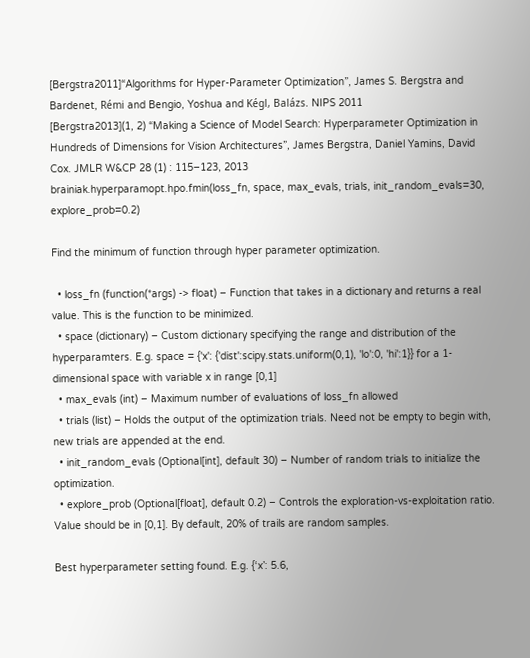[Bergstra2011]“Algorithms for Hyper-Parameter Optimization”, James S. Bergstra and Bardenet, Rémi and Bengio, Yoshua and Kégl, Balázs. NIPS 2011
[Bergstra2013](1, 2) “Making a Science of Model Search: Hyperparameter Optimization in Hundreds of Dimensions for Vision Architectures”, James Bergstra, Daniel Yamins, David Cox. JMLR W&CP 28 (1) : 115–123, 2013
brainiak.hyperparamopt.hpo.fmin(loss_fn, space, max_evals, trials, init_random_evals=30, explore_prob=0.2)

Find the minimum of function through hyper parameter optimization.

  • loss_fn (function(*args) -> float) – Function that takes in a dictionary and returns a real value. This is the function to be minimized.
  • space (dictionary) – Custom dictionary specifying the range and distribution of the hyperparamters. E.g. space = {'x': {'dist':scipy.stats.uniform(0,1), 'lo':0, 'hi':1}} for a 1-dimensional space with variable x in range [0,1]
  • max_evals (int) – Maximum number of evaluations of loss_fn allowed
  • trials (list) – Holds the output of the optimization trials. Need not be empty to begin with, new trials are appended at the end.
  • init_random_evals (Optional[int], default 30) – Number of random trials to initialize the optimization.
  • explore_prob (Optional[float], default 0.2) – Controls the exploration-vs-exploitation ratio. Value should be in [0,1]. By default, 20% of trails are random samples.

Best hyperparameter setting found. E.g. {‘x’: 5.6,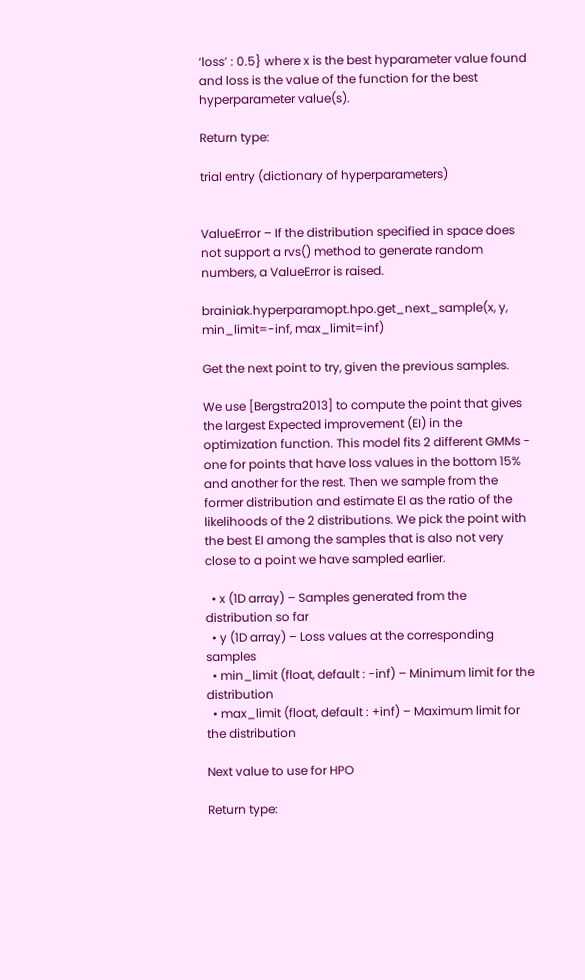‘loss’ : 0.5} where x is the best hyparameter value found and loss is the value of the function for the best hyperparameter value(s).

Return type:

trial entry (dictionary of hyperparameters)


ValueError – If the distribution specified in space does not support a rvs() method to generate random numbers, a ValueError is raised.

brainiak.hyperparamopt.hpo.get_next_sample(x, y, min_limit=-inf, max_limit=inf)

Get the next point to try, given the previous samples.

We use [Bergstra2013] to compute the point that gives the largest Expected improvement (EI) in the optimization function. This model fits 2 different GMMs - one for points that have loss values in the bottom 15% and another for the rest. Then we sample from the former distribution and estimate EI as the ratio of the likelihoods of the 2 distributions. We pick the point with the best EI among the samples that is also not very close to a point we have sampled earlier.

  • x (1D array) – Samples generated from the distribution so far
  • y (1D array) – Loss values at the corresponding samples
  • min_limit (float, default : -inf) – Minimum limit for the distribution
  • max_limit (float, default : +inf) – Maximum limit for the distribution

Next value to use for HPO

Return type: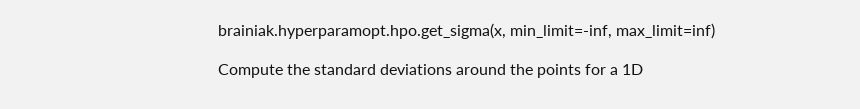brainiak.hyperparamopt.hpo.get_sigma(x, min_limit=-inf, max_limit=inf)

Compute the standard deviations around the points for a 1D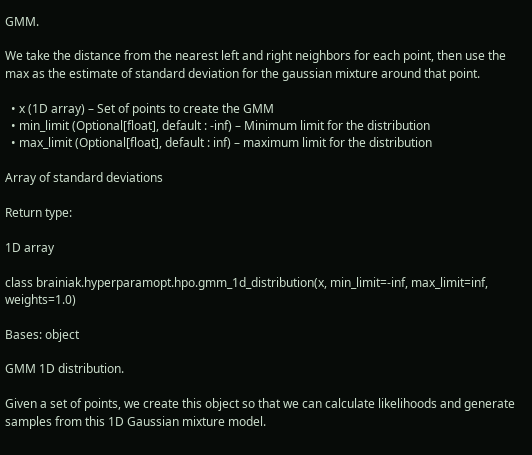GMM.

We take the distance from the nearest left and right neighbors for each point, then use the max as the estimate of standard deviation for the gaussian mixture around that point.

  • x (1D array) – Set of points to create the GMM
  • min_limit (Optional[float], default : -inf) – Minimum limit for the distribution
  • max_limit (Optional[float], default : inf) – maximum limit for the distribution

Array of standard deviations

Return type:

1D array

class brainiak.hyperparamopt.hpo.gmm_1d_distribution(x, min_limit=-inf, max_limit=inf, weights=1.0)

Bases: object

GMM 1D distribution.

Given a set of points, we create this object so that we can calculate likelihoods and generate samples from this 1D Gaussian mixture model.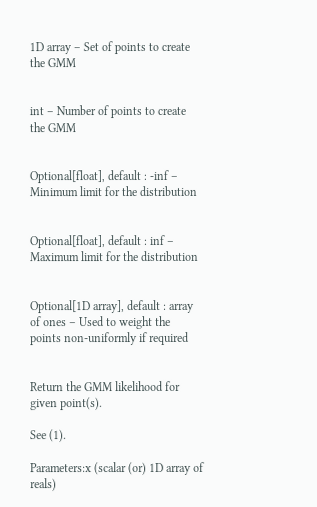1D array – Set of points to create the GMM


int – Number of points to create the GMM


Optional[float], default : -inf – Minimum limit for the distribution


Optional[float], default : inf – Maximum limit for the distribution


Optional[1D array], default : array of ones – Used to weight the points non-uniformly if required


Return the GMM likelihood for given point(s).

See (1).

Parameters:x (scalar (or) 1D array of reals)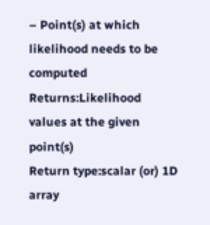– Point(s) at which likelihood needs to be computed
Returns:Likelihood values at the given point(s)
Return type:scalar (or) 1D array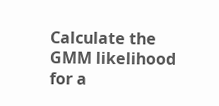Calculate the GMM likelihood for a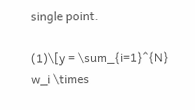single point.

(1)\[y = \sum_{i=1}^{N} w_i \times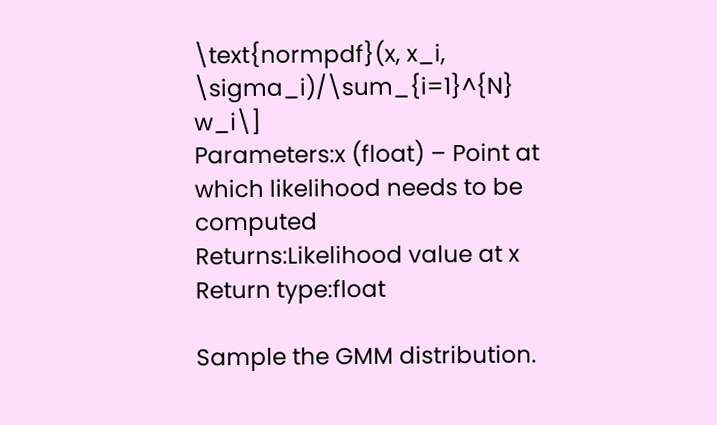\text{normpdf}(x, x_i, \sigma_i)/\sum_{i=1}^{N} w_i\]
Parameters:x (float) – Point at which likelihood needs to be computed
Returns:Likelihood value at x
Return type:float

Sample the GMM distribution.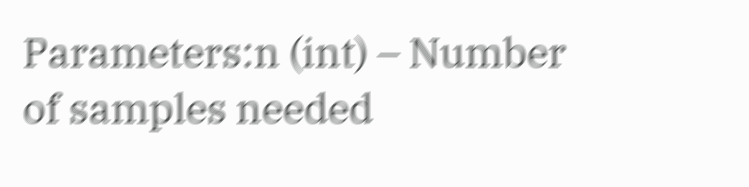Parameters:n (int) – Number of samples needed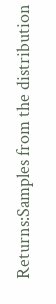Returns:Samples from the distribution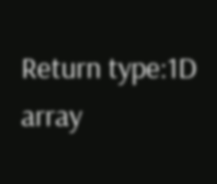Return type:1D array